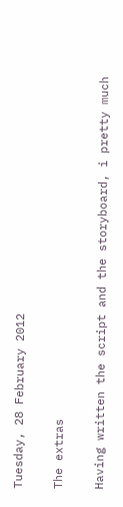Tuesday, 28 February 2012

The extras

Having written the script and the storyboard, i pretty much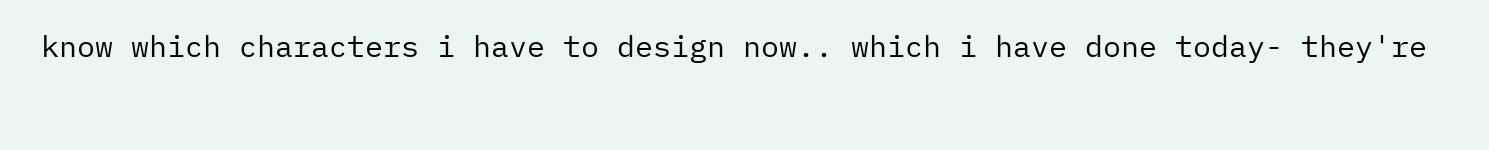know which characters i have to design now.. which i have done today- they're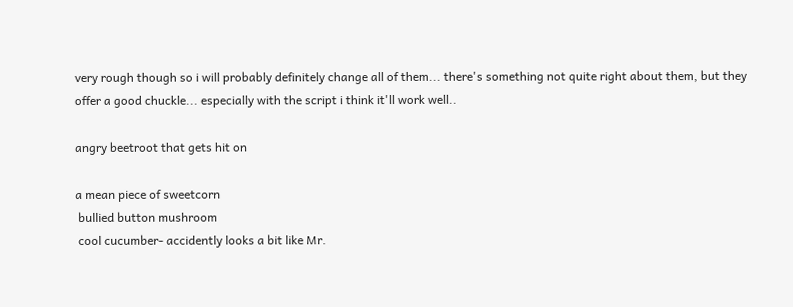very rough though so i will probably definitely change all of them... there's something not quite right about them, but they offer a good chuckle... especially with the script i think it'll work well..

angry beetroot that gets hit on

a mean piece of sweetcorn
 bullied button mushroom
 cool cucumber- accidently looks a bit like Mr.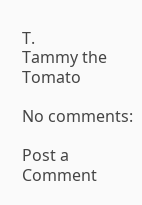T.
Tammy the Tomato

No comments:

Post a Comment